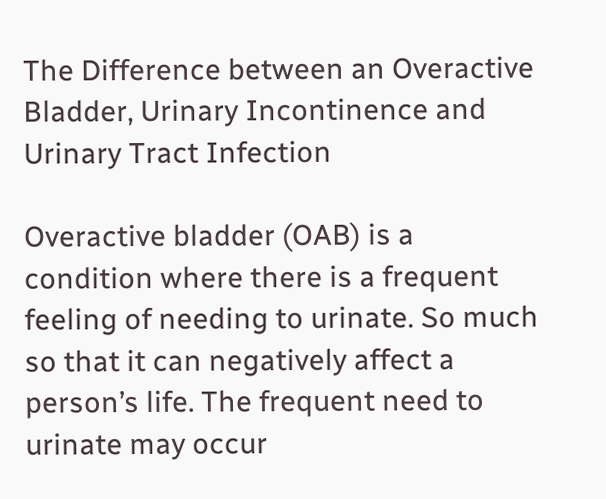The Difference between an Overactive Bladder, Urinary Incontinence and Urinary Tract Infection

Overactive bladder (OAB) is a condition where there is a frequent feeling of needing to urinate. So much so that it can negatively affect a person’s life. The frequent need to urinate may occur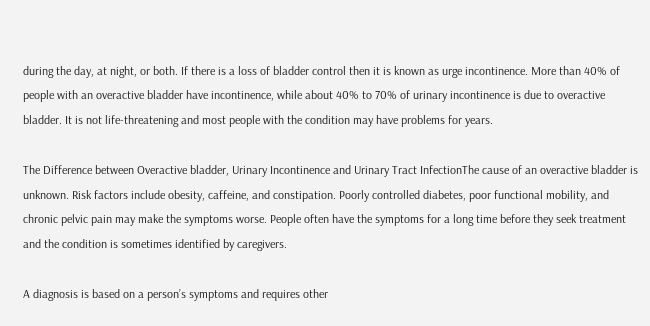during the day, at night, or both. If there is a loss of bladder control then it is known as urge incontinence. More than 40% of people with an overactive bladder have incontinence, while about 40% to 70% of urinary incontinence is due to overactive bladder. It is not life-threatening and most people with the condition may have problems for years.

The Difference between Overactive bladder, Urinary Incontinence and Urinary Tract InfectionThe cause of an overactive bladder is unknown. Risk factors include obesity, caffeine, and constipation. Poorly controlled diabetes, poor functional mobility, and chronic pelvic pain may make the symptoms worse. People often have the symptoms for a long time before they seek treatment and the condition is sometimes identified by caregivers.

A diagnosis is based on a person’s symptoms and requires other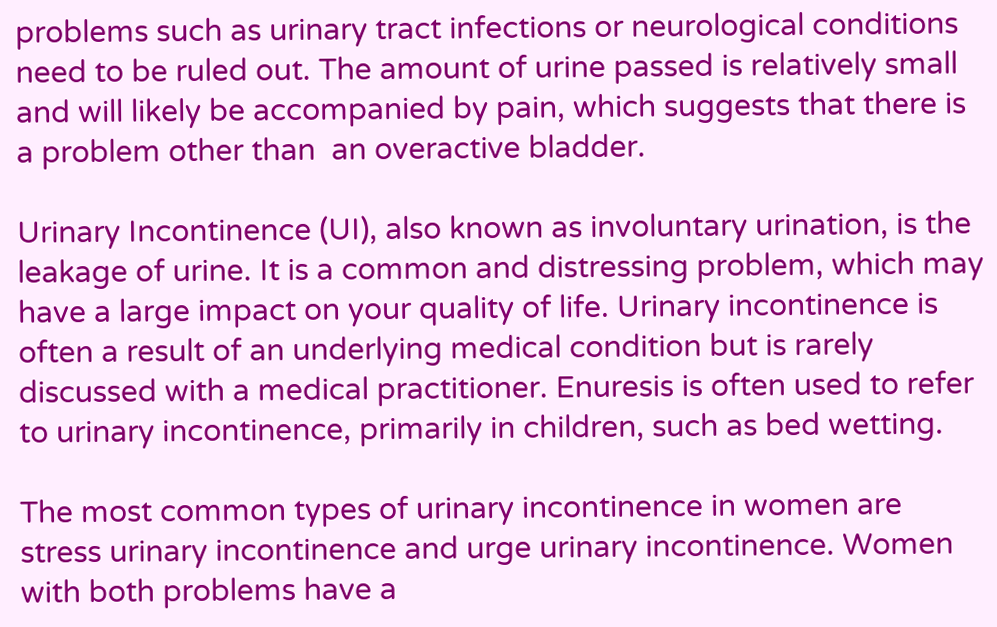problems such as urinary tract infections or neurological conditions need to be ruled out. The amount of urine passed is relatively small and will likely be accompanied by pain, which suggests that there is a problem other than  an overactive bladder.

Urinary Incontinence (UI), also known as involuntary urination, is the leakage of urine. It is a common and distressing problem, which may have a large impact on your quality of life. Urinary incontinence is often a result of an underlying medical condition but is rarely discussed with a medical practitioner. Enuresis is often used to refer to urinary incontinence, primarily in children, such as bed wetting.

The most common types of urinary incontinence in women are stress urinary incontinence and urge urinary incontinence. Women with both problems have a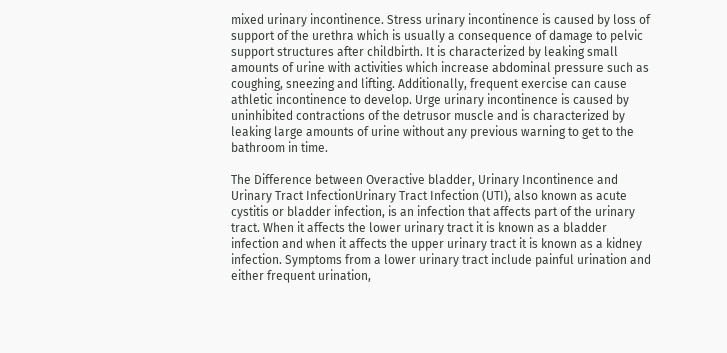mixed urinary incontinence. Stress urinary incontinence is caused by loss of support of the urethra which is usually a consequence of damage to pelvic support structures after childbirth. It is characterized by leaking small amounts of urine with activities which increase abdominal pressure such as coughing, sneezing and lifting. Additionally, frequent exercise can cause athletic incontinence to develop. Urge urinary incontinence is caused by uninhibited contractions of the detrusor muscle and is characterized by leaking large amounts of urine without any previous warning to get to the bathroom in time.

The Difference between Overactive bladder, Urinary Incontinence and Urinary Tract InfectionUrinary Tract Infection (UTI), also known as acute cystitis or bladder infection, is an infection that affects part of the urinary tract. When it affects the lower urinary tract it is known as a bladder infection and when it affects the upper urinary tract it is known as a kidney infection. Symptoms from a lower urinary tract include painful urination and either frequent urination,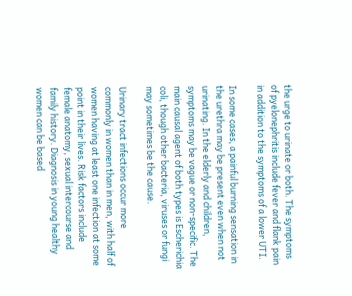the urge to urinate or both. The symptoms of pyelonephritis include fever and flank pain in addition to the symptoms of a lower UTI.

In some cases, a painful burning sensation in the urethra may be present even when not urinating. In the elderly and children, symptoms may be vague or non-specific. The main causal agent of both types is Escherichia coli, though other bacteria, viruses or fungi may sometimes be the cause.

Urinary tract infections occur more commonly in women than in men, with half of women having at least one infection at some point in their lives. Risk factors include female anatomy, sexual intercourse and family history. Diagnosis in young healthy women can be based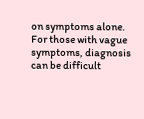on symptoms alone. For those with vague symptoms, diagnosis can be difficult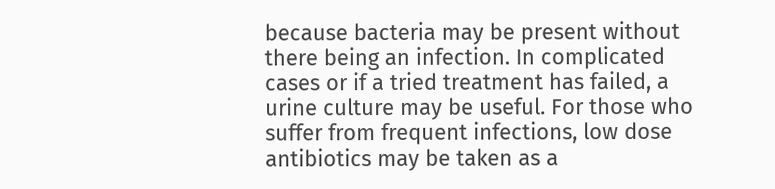because bacteria may be present without there being an infection. In complicated cases or if a tried treatment has failed, a urine culture may be useful. For those who suffer from frequent infections, low dose antibiotics may be taken as a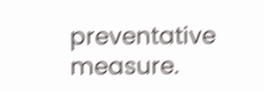preventative measure.